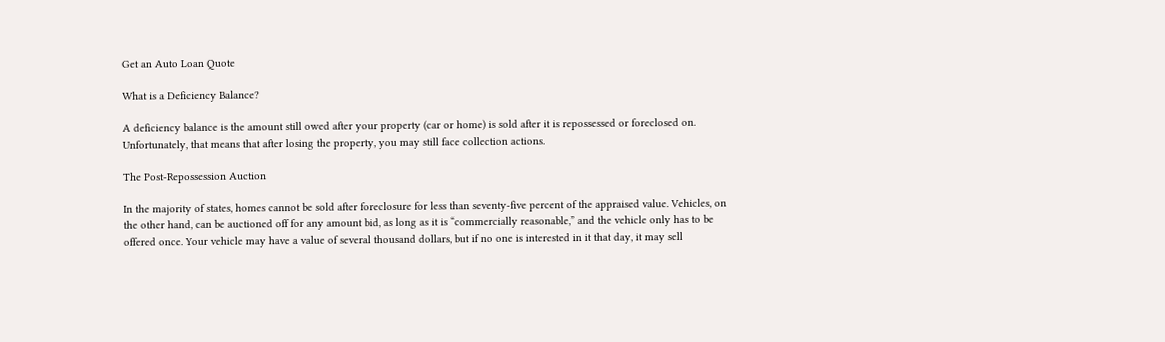Get an Auto Loan Quote

What is a Deficiency Balance?

A deficiency balance is the amount still owed after your property (car or home) is sold after it is repossessed or foreclosed on. Unfortunately, that means that after losing the property, you may still face collection actions.

The Post-Repossession Auction

In the majority of states, homes cannot be sold after foreclosure for less than seventy-five percent of the appraised value. Vehicles, on the other hand, can be auctioned off for any amount bid, as long as it is “commercially reasonable,” and the vehicle only has to be offered once. Your vehicle may have a value of several thousand dollars, but if no one is interested in it that day, it may sell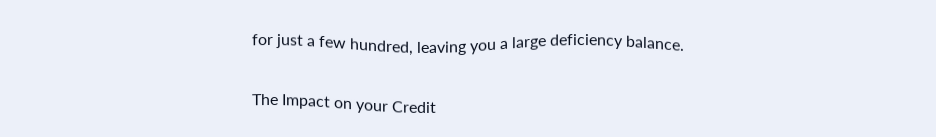for just a few hundred, leaving you a large deficiency balance.

The Impact on your Credit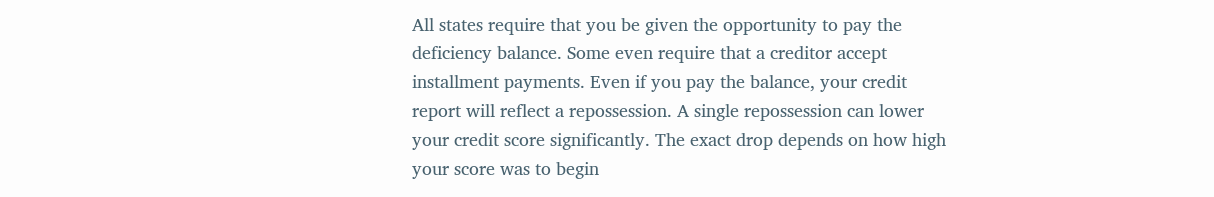All states require that you be given the opportunity to pay the deficiency balance. Some even require that a creditor accept installment payments. Even if you pay the balance, your credit report will reflect a repossession. A single repossession can lower your credit score significantly. The exact drop depends on how high your score was to begin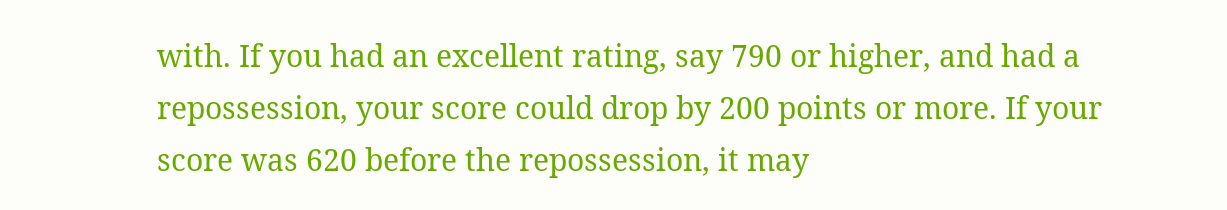with. If you had an excellent rating, say 790 or higher, and had a repossession, your score could drop by 200 points or more. If your score was 620 before the repossession, it may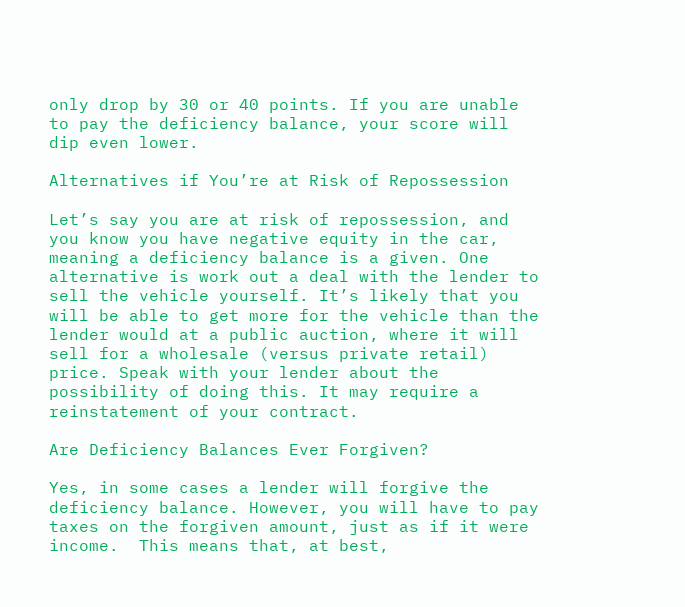only drop by 30 or 40 points. If you are unable to pay the deficiency balance, your score will dip even lower.

Alternatives if You’re at Risk of Repossession

Let’s say you are at risk of repossession, and you know you have negative equity in the car, meaning a deficiency balance is a given. One alternative is work out a deal with the lender to sell the vehicle yourself. It’s likely that you will be able to get more for the vehicle than the lender would at a public auction, where it will sell for a wholesale (versus private retail) price. Speak with your lender about the possibility of doing this. It may require a reinstatement of your contract.

Are Deficiency Balances Ever Forgiven?

Yes, in some cases a lender will forgive the deficiency balance. However, you will have to pay taxes on the forgiven amount, just as if it were income.  This means that, at best,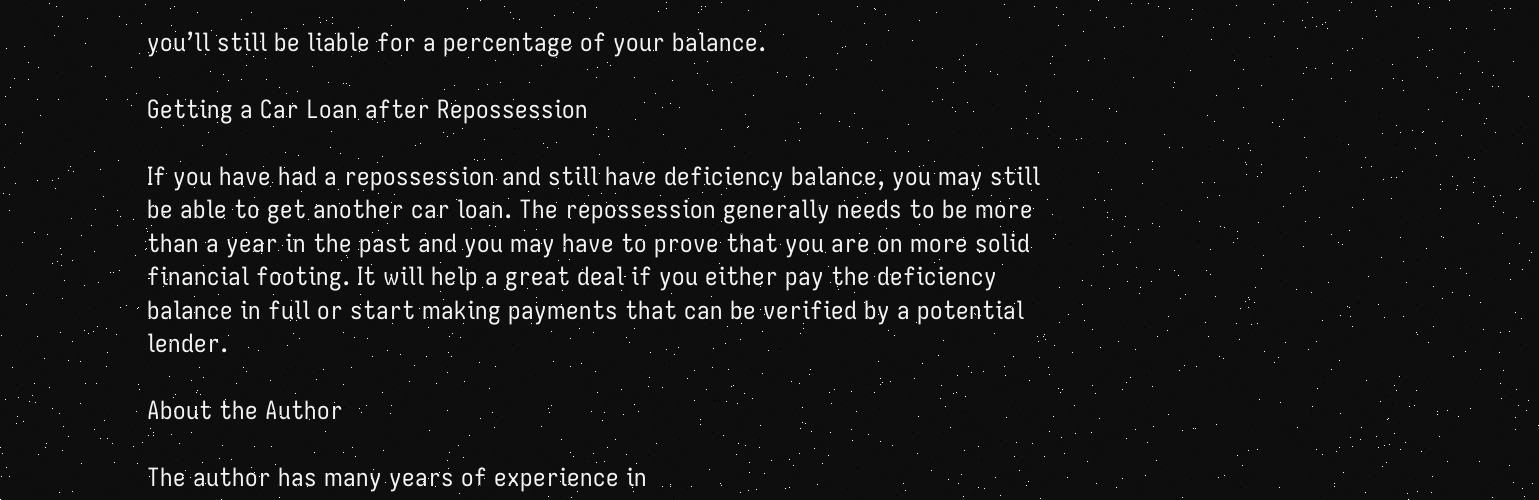you’ll still be liable for a percentage of your balance.

Getting a Car Loan after Repossession

If you have had a repossession and still have deficiency balance, you may still be able to get another car loan. The repossession generally needs to be more than a year in the past and you may have to prove that you are on more solid financial footing. It will help a great deal if you either pay the deficiency balance in full or start making payments that can be verified by a potential lender.

About the Author

The author has many years of experience in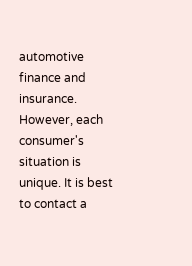automotive finance and insurance. However, each consumer's situation is unique. It is best to contact a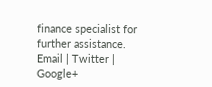finance specialist for further assistance.
Email | Twitter | Google+